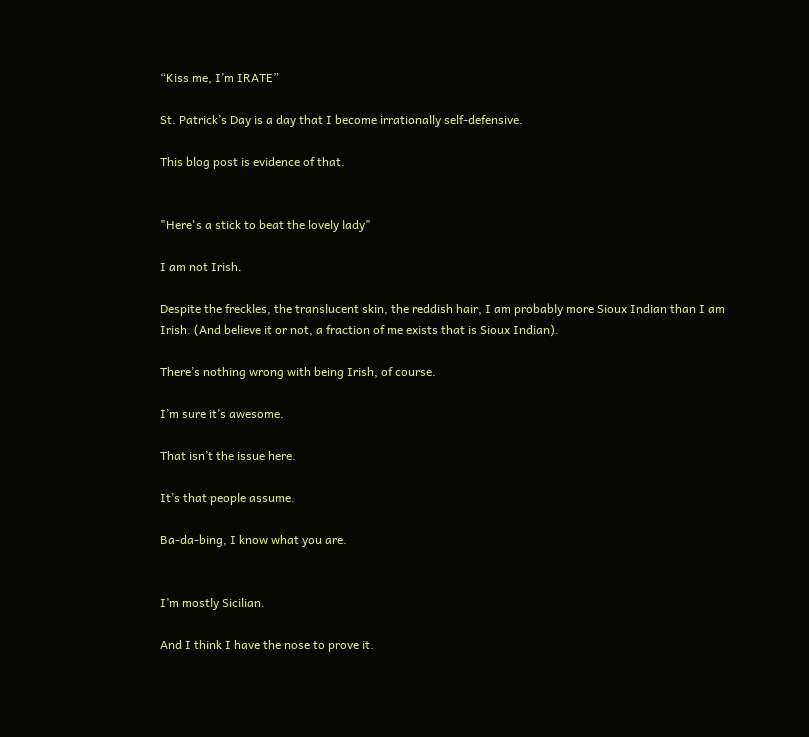“Kiss me, I’m IRATE”

St. Patrick’s Day is a day that I become irrationally self-defensive.

This blog post is evidence of that.


"Here's a stick to beat the lovely lady"

I am not Irish.

Despite the freckles, the translucent skin, the reddish hair, I am probably more Sioux Indian than I am Irish. (And believe it or not, a fraction of me exists that is Sioux Indian).

There’s nothing wrong with being Irish, of course.

I’m sure it’s awesome.

That isn’t the issue here.

It’s that people assume.

Ba-da-bing, I know what you are.


I’m mostly Sicilian.

And I think I have the nose to prove it.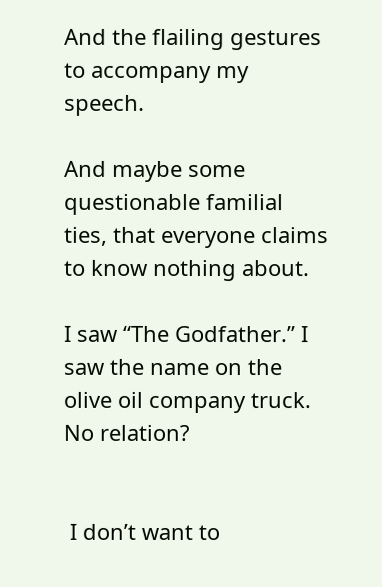And the flailing gestures to accompany my speech.

And maybe some questionable familial ties, that everyone claims to know nothing about.

I saw “The Godfather.” I saw the name on the olive oil company truck. No relation?


 I don’t want to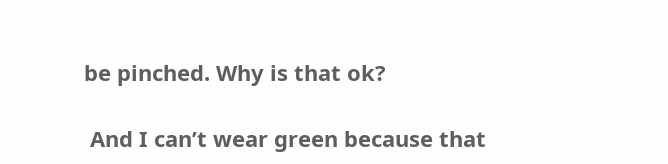be pinched. Why is that ok?

 And I can’t wear green because that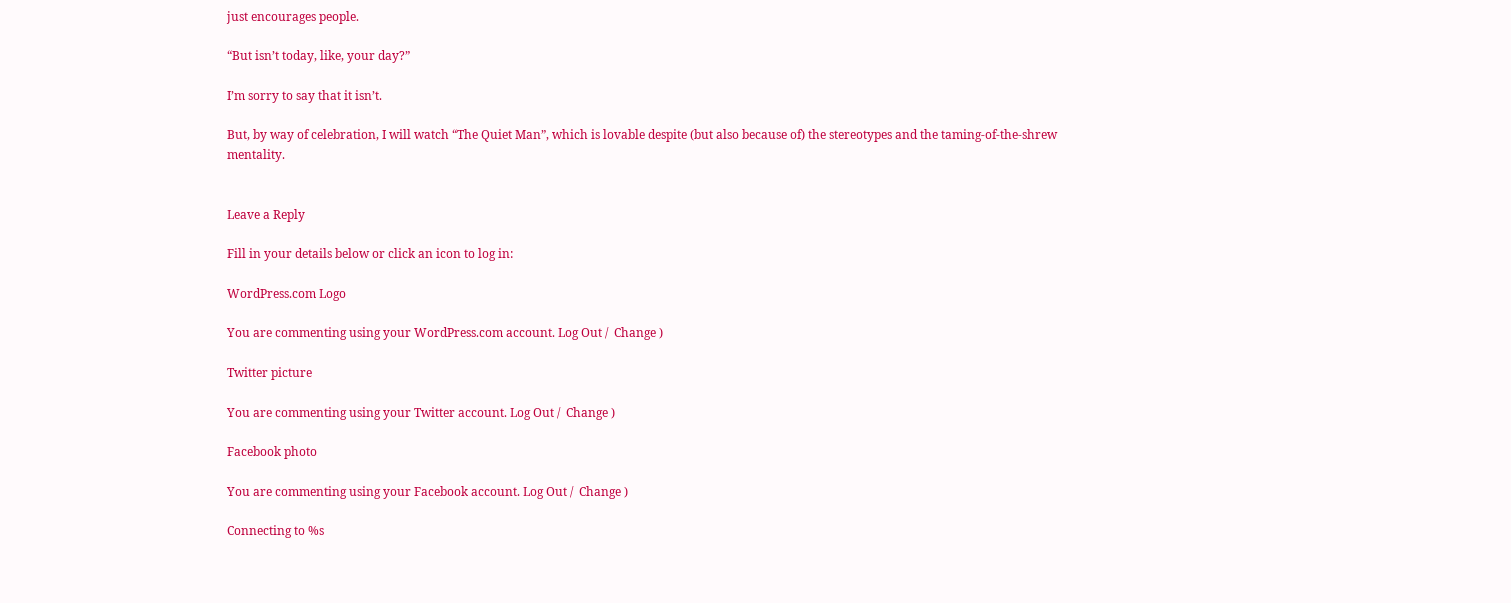just encourages people.

“But isn’t today, like, your day?”

I’m sorry to say that it isn’t.

But, by way of celebration, I will watch “The Quiet Man”, which is lovable despite (but also because of) the stereotypes and the taming-of-the-shrew mentality.


Leave a Reply

Fill in your details below or click an icon to log in:

WordPress.com Logo

You are commenting using your WordPress.com account. Log Out /  Change )

Twitter picture

You are commenting using your Twitter account. Log Out /  Change )

Facebook photo

You are commenting using your Facebook account. Log Out /  Change )

Connecting to %s